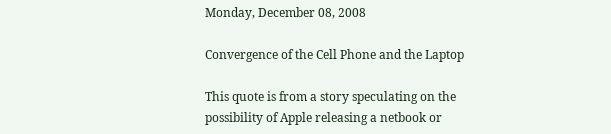Monday, December 08, 2008

Convergence of the Cell Phone and the Laptop

This quote is from a story speculating on the possibility of Apple releasing a netbook or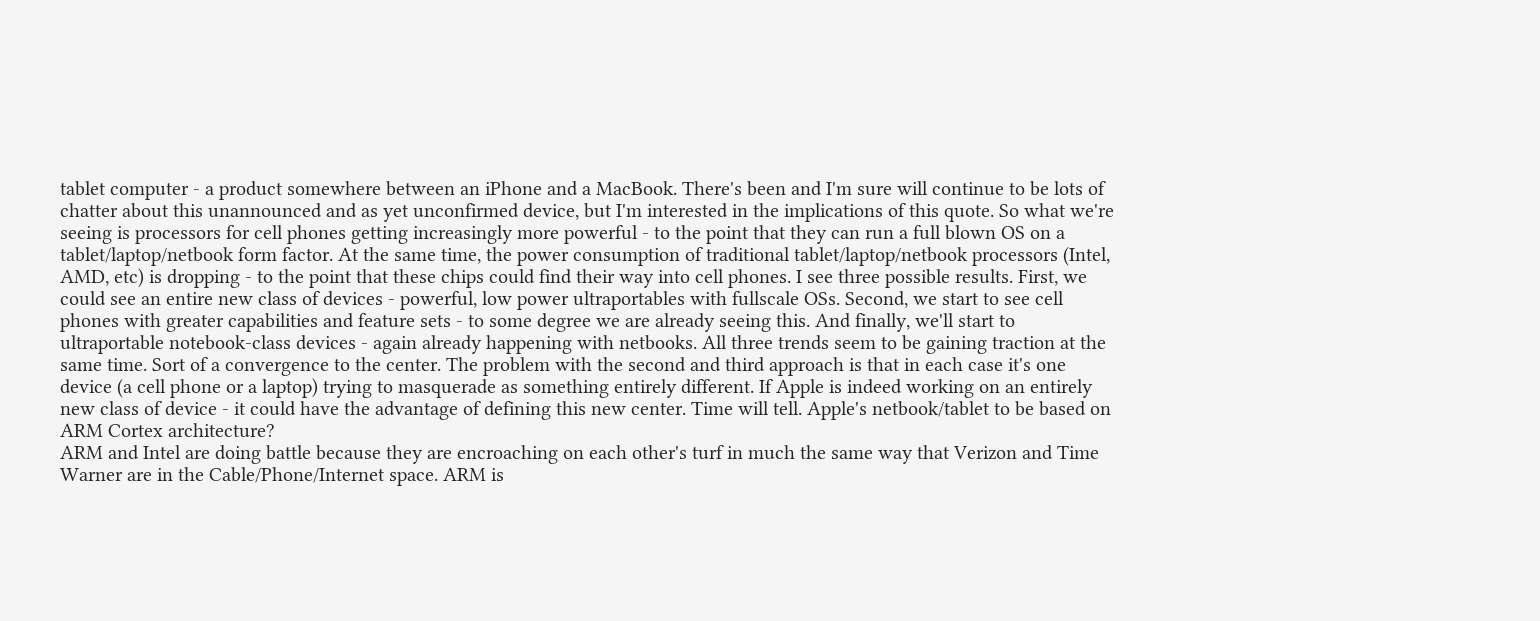tablet computer - a product somewhere between an iPhone and a MacBook. There's been and I'm sure will continue to be lots of chatter about this unannounced and as yet unconfirmed device, but I'm interested in the implications of this quote. So what we're seeing is processors for cell phones getting increasingly more powerful - to the point that they can run a full blown OS on a tablet/laptop/netbook form factor. At the same time, the power consumption of traditional tablet/laptop/netbook processors (Intel, AMD, etc) is dropping - to the point that these chips could find their way into cell phones. I see three possible results. First, we could see an entire new class of devices - powerful, low power ultraportables with fullscale OSs. Second, we start to see cell phones with greater capabilities and feature sets - to some degree we are already seeing this. And finally, we'll start to ultraportable notebook-class devices - again already happening with netbooks. All three trends seem to be gaining traction at the same time. Sort of a convergence to the center. The problem with the second and third approach is that in each case it's one device (a cell phone or a laptop) trying to masquerade as something entirely different. If Apple is indeed working on an entirely new class of device - it could have the advantage of defining this new center. Time will tell. Apple's netbook/tablet to be based on ARM Cortex architecture?
ARM and Intel are doing battle because they are encroaching on each other's turf in much the same way that Verizon and Time Warner are in the Cable/Phone/Internet space. ARM is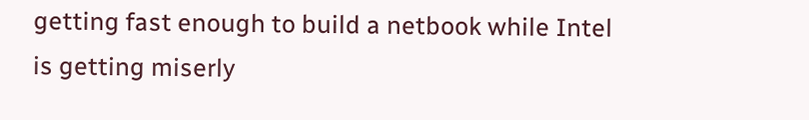getting fast enough to build a netbook while Intel is getting miserly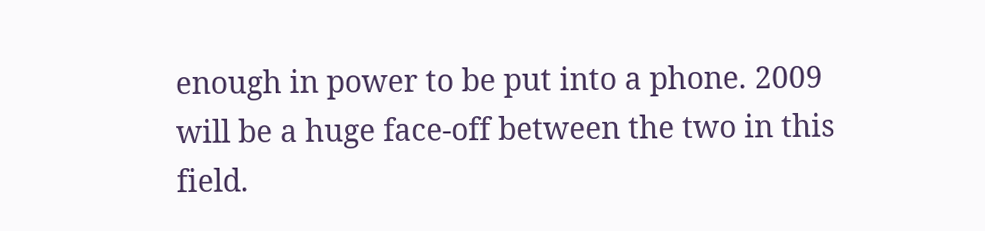enough in power to be put into a phone. 2009 will be a huge face-off between the two in this field.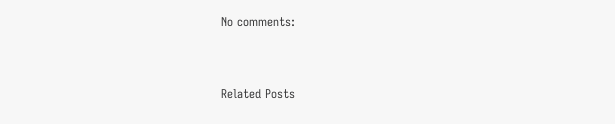No comments:


Related Posts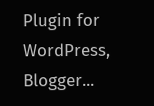Plugin for WordPress, Blogger...